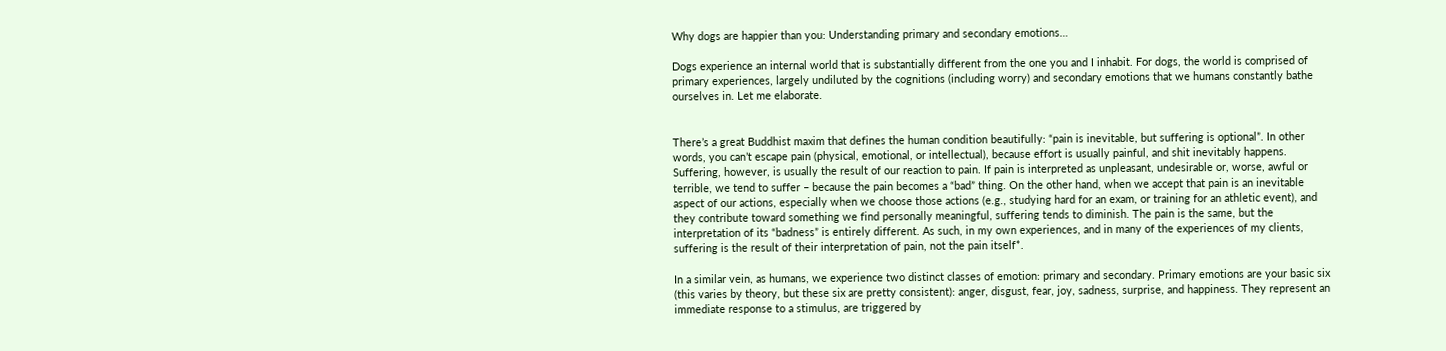Why dogs are happier than you: Understanding primary and secondary emotions…

Dogs experience an internal world that is substantially different from the one you and I inhabit. For dogs, the world is comprised of primary experiences, largely undiluted by the cognitions (including worry) and secondary emotions that we humans constantly bathe ourselves in. Let me elaborate.


There’s a great Buddhist maxim that defines the human condition beautifully: “pain is inevitable, but suffering is optional”. In other words, you can’t escape pain (physical, emotional, or intellectual), because effort is usually painful, and shit inevitably happens. Suffering, however, is usually the result of our reaction to pain. If pain is interpreted as unpleasant, undesirable or, worse, awful or terrible, we tend to suffer – because the pain becomes a “bad” thing. On the other hand, when we accept that pain is an inevitable aspect of our actions, especially when we choose those actions (e.g., studying hard for an exam, or training for an athletic event), and they contribute toward something we find personally meaningful, suffering tends to diminish. The pain is the same, but the interpretation of its “badness” is entirely different. As such, in my own experiences, and in many of the experiences of my clients, suffering is the result of their interpretation of pain, not the pain itself*.

In a similar vein, as humans, we experience two distinct classes of emotion: primary and secondary. Primary emotions are your basic six (this varies by theory, but these six are pretty consistent): anger, disgust, fear, joy, sadness, surprise, and happiness. They represent an immediate response to a stimulus, are triggered by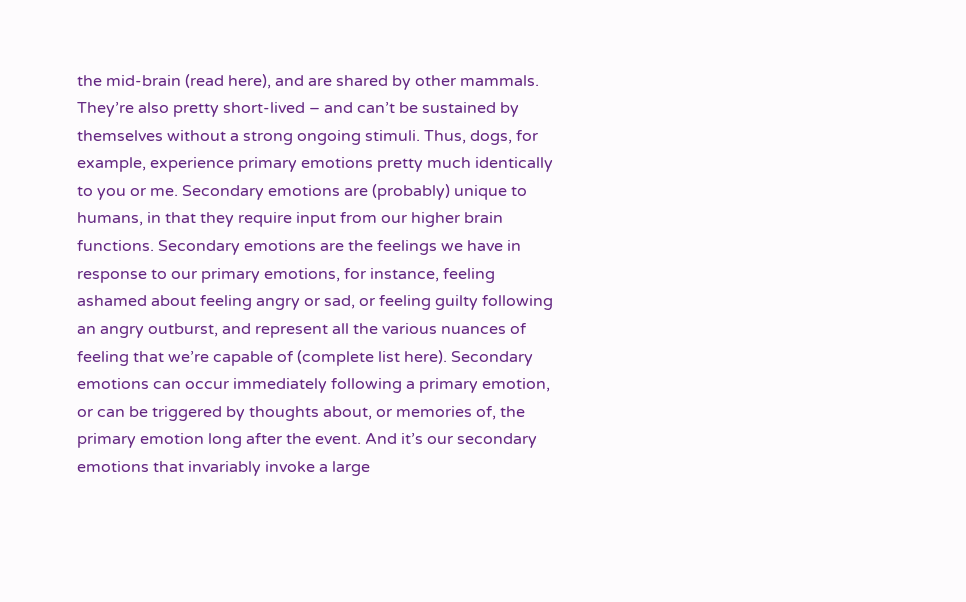the mid-brain (read here), and are shared by other mammals. They’re also pretty short-lived – and can’t be sustained by themselves without a strong ongoing stimuli. Thus, dogs, for example, experience primary emotions pretty much identically to you or me. Secondary emotions are (probably) unique to humans, in that they require input from our higher brain functions. Secondary emotions are the feelings we have in response to our primary emotions, for instance, feeling ashamed about feeling angry or sad, or feeling guilty following an angry outburst, and represent all the various nuances of feeling that we’re capable of (complete list here). Secondary emotions can occur immediately following a primary emotion, or can be triggered by thoughts about, or memories of, the primary emotion long after the event. And it’s our secondary emotions that invariably invoke a large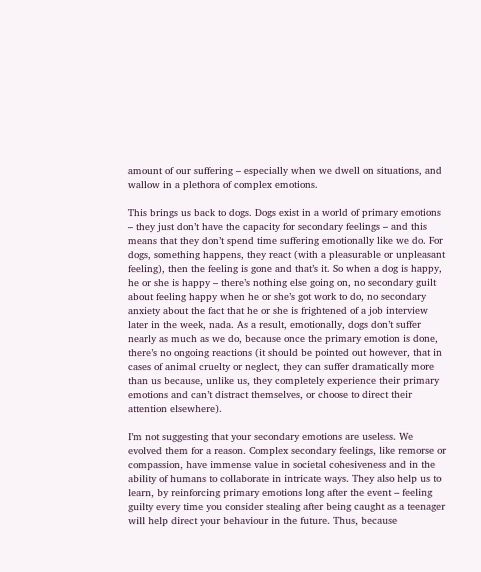amount of our suffering – especially when we dwell on situations, and wallow in a plethora of complex emotions.

This brings us back to dogs. Dogs exist in a world of primary emotions – they just don’t have the capacity for secondary feelings – and this means that they don’t spend time suffering emotionally like we do. For dogs, something happens, they react (with a pleasurable or unpleasant feeling), then the feeling is gone and that’s it. So when a dog is happy, he or she is happy – there’s nothing else going on, no secondary guilt about feeling happy when he or she’s got work to do, no secondary anxiety about the fact that he or she is frightened of a job interview later in the week, nada. As a result, emotionally, dogs don’t suffer nearly as much as we do, because once the primary emotion is done, there’s no ongoing reactions (it should be pointed out however, that in cases of animal cruelty or neglect, they can suffer dramatically more than us because, unlike us, they completely experience their primary emotions and can’t distract themselves, or choose to direct their attention elsewhere).

I’m not suggesting that your secondary emotions are useless. We evolved them for a reason. Complex secondary feelings, like remorse or compassion, have immense value in societal cohesiveness and in the ability of humans to collaborate in intricate ways. They also help us to learn, by reinforcing primary emotions long after the event – feeling guilty every time you consider stealing after being caught as a teenager will help direct your behaviour in the future. Thus, because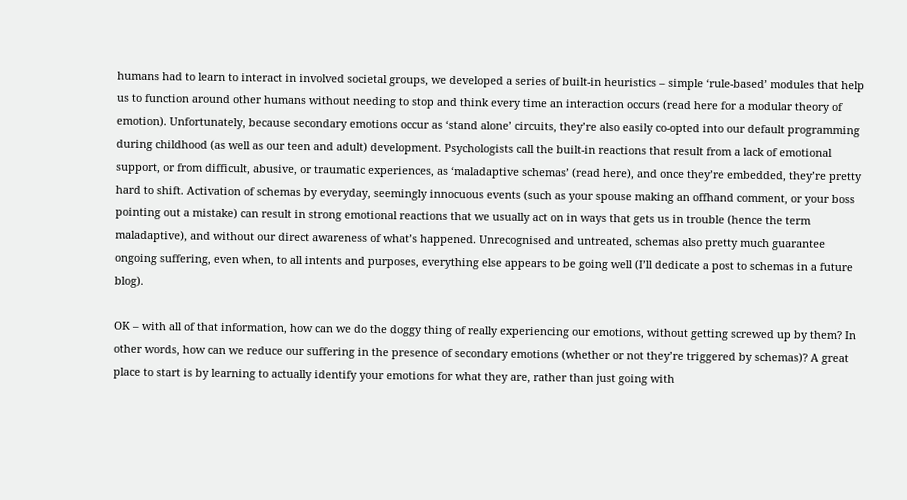humans had to learn to interact in involved societal groups, we developed a series of built-in heuristics – simple ‘rule-based’ modules that help us to function around other humans without needing to stop and think every time an interaction occurs (read here for a modular theory of emotion). Unfortunately, because secondary emotions occur as ‘stand alone’ circuits, they’re also easily co-opted into our default programming during childhood (as well as our teen and adult) development. Psychologists call the built-in reactions that result from a lack of emotional support, or from difficult, abusive, or traumatic experiences, as ‘maladaptive schemas’ (read here), and once they’re embedded, they’re pretty hard to shift. Activation of schemas by everyday, seemingly innocuous events (such as your spouse making an offhand comment, or your boss pointing out a mistake) can result in strong emotional reactions that we usually act on in ways that gets us in trouble (hence the term maladaptive), and without our direct awareness of what’s happened. Unrecognised and untreated, schemas also pretty much guarantee ongoing suffering, even when, to all intents and purposes, everything else appears to be going well (I’ll dedicate a post to schemas in a future blog).

OK – with all of that information, how can we do the doggy thing of really experiencing our emotions, without getting screwed up by them? In other words, how can we reduce our suffering in the presence of secondary emotions (whether or not they’re triggered by schemas)? A great place to start is by learning to actually identify your emotions for what they are, rather than just going with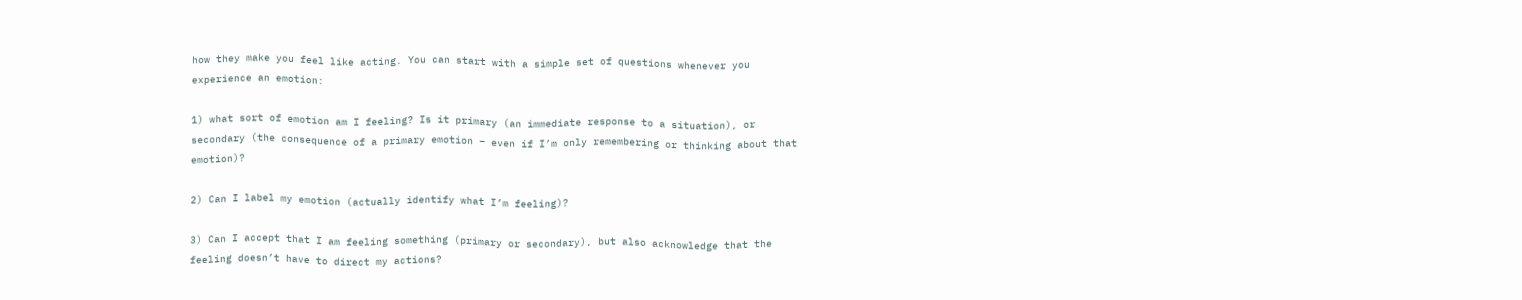how they make you feel like acting. You can start with a simple set of questions whenever you experience an emotion:

1) what sort of emotion am I feeling? Is it primary (an immediate response to a situation), or secondary (the consequence of a primary emotion – even if I’m only remembering or thinking about that emotion)?

2) Can I label my emotion (actually identify what I’m feeling)?

3) Can I accept that I am feeling something (primary or secondary), but also acknowledge that the feeling doesn’t have to direct my actions?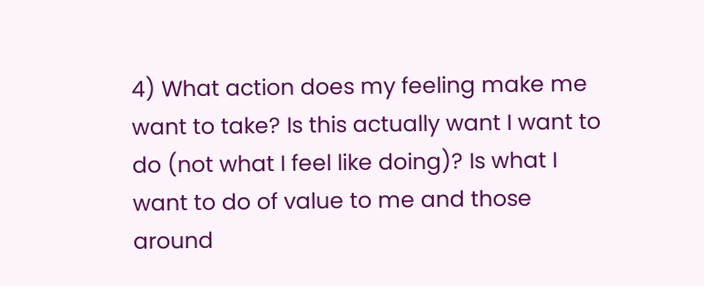4) What action does my feeling make me want to take? Is this actually want I want to do (not what I feel like doing)? Is what I want to do of value to me and those around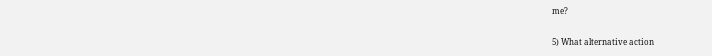me?

5) What alternative action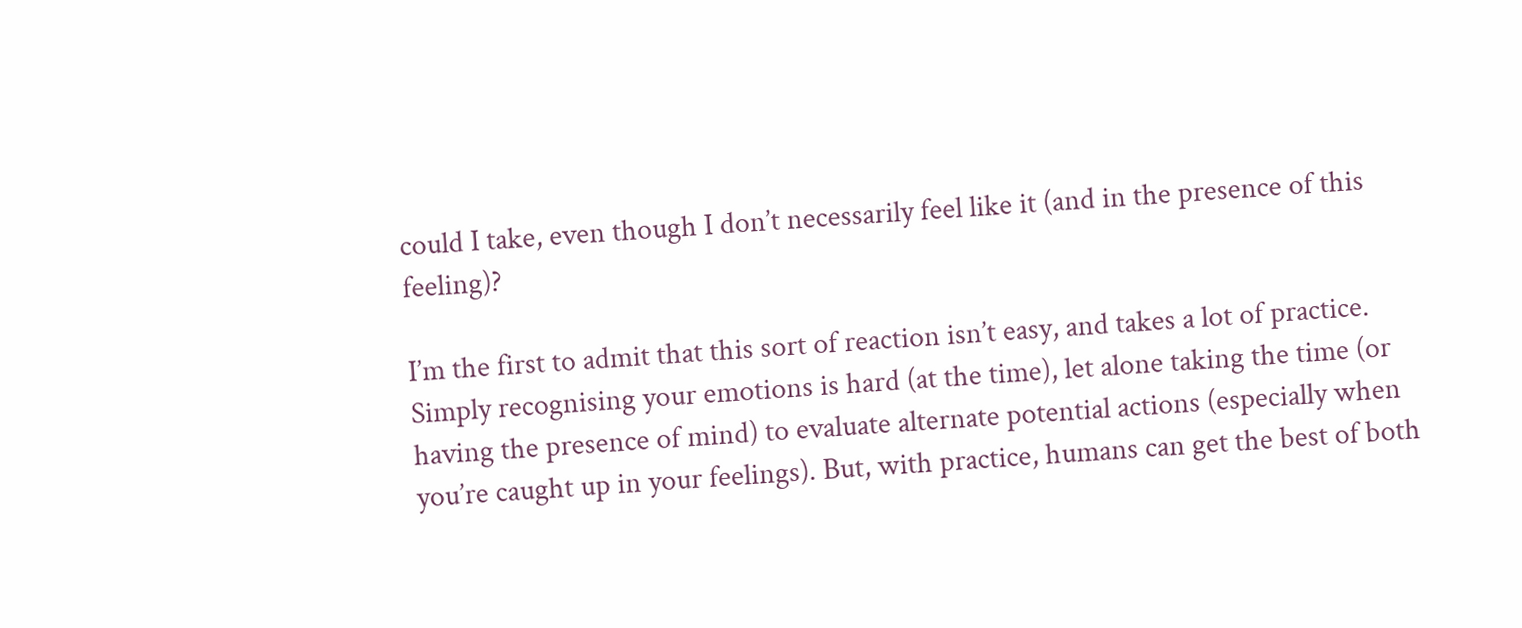could I take, even though I don’t necessarily feel like it (and in the presence of this feeling)?

I’m the first to admit that this sort of reaction isn’t easy, and takes a lot of practice. Simply recognising your emotions is hard (at the time), let alone taking the time (or having the presence of mind) to evaluate alternate potential actions (especially when you’re caught up in your feelings). But, with practice, humans can get the best of both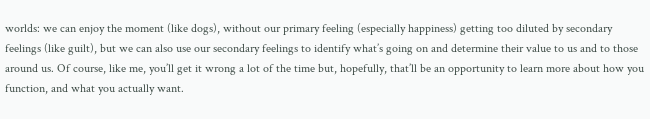worlds: we can enjoy the moment (like dogs), without our primary feeling (especially happiness) getting too diluted by secondary feelings (like guilt), but we can also use our secondary feelings to identify what’s going on and determine their value to us and to those around us. Of course, like me, you’ll get it wrong a lot of the time but, hopefully, that’ll be an opportunity to learn more about how you function, and what you actually want.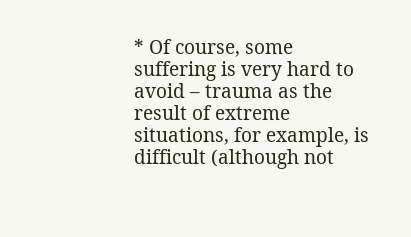* Of course, some suffering is very hard to avoid – trauma as the result of extreme situations, for example, is difficult (although not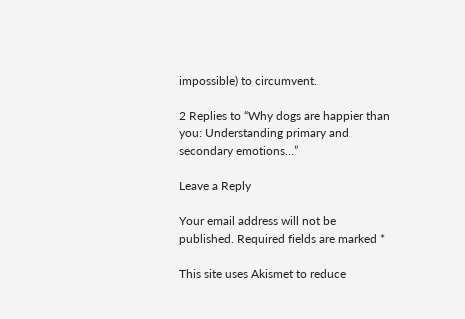impossible) to circumvent.

2 Replies to “Why dogs are happier than you: Understanding primary and secondary emotions…”

Leave a Reply

Your email address will not be published. Required fields are marked *

This site uses Akismet to reduce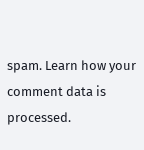spam. Learn how your comment data is processed.